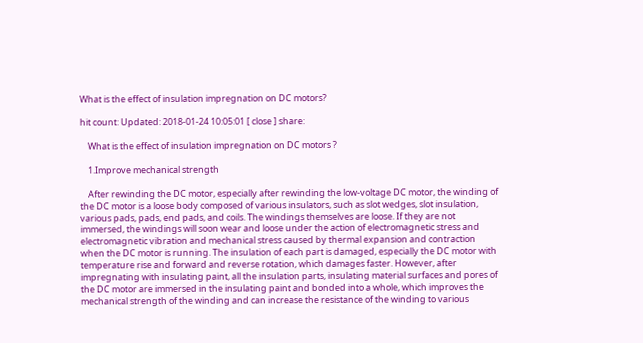What is the effect of insulation impregnation on DC motors?

hit count: Updated: 2018-01-24 10:05:01 [ close ] share:

    What is the effect of insulation impregnation on DC motors ?

    1.Improve mechanical strength

    After rewinding the DC motor, especially after rewinding the low-voltage DC motor, the winding of the DC motor is a loose body composed of various insulators, such as slot wedges, slot insulation, various pads, pads, end pads, and coils. The windings themselves are loose. If they are not immersed, the windings will soon wear and loose under the action of electromagnetic stress and electromagnetic vibration and mechanical stress caused by thermal expansion and contraction when the DC motor is running. The insulation of each part is damaged, especially the DC motor with temperature rise and forward and reverse rotation, which damages faster. However, after impregnating with insulating paint, all the insulation parts, insulating material surfaces and pores of the DC motor are immersed in the insulating paint and bonded into a whole, which improves the mechanical strength of the winding and can increase the resistance of the winding to various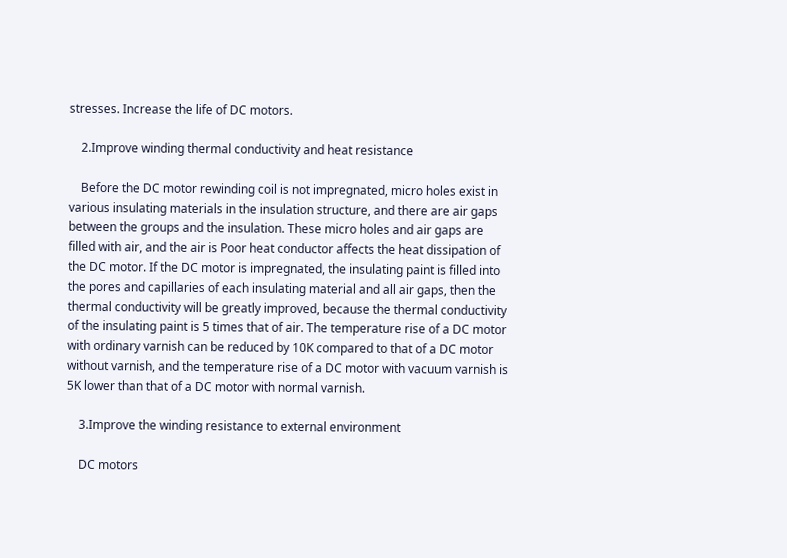stresses. Increase the life of DC motors.

    2.Improve winding thermal conductivity and heat resistance

    Before the DC motor rewinding coil is not impregnated, micro holes exist in various insulating materials in the insulation structure, and there are air gaps between the groups and the insulation. These micro holes and air gaps are filled with air, and the air is Poor heat conductor affects the heat dissipation of the DC motor. If the DC motor is impregnated, the insulating paint is filled into the pores and capillaries of each insulating material and all air gaps, then the thermal conductivity will be greatly improved, because the thermal conductivity of the insulating paint is 5 times that of air. The temperature rise of a DC motor with ordinary varnish can be reduced by 10K compared to that of a DC motor without varnish, and the temperature rise of a DC motor with vacuum varnish is 5K lower than that of a DC motor with normal varnish.

    3.Improve the winding resistance to external environment

    DC motors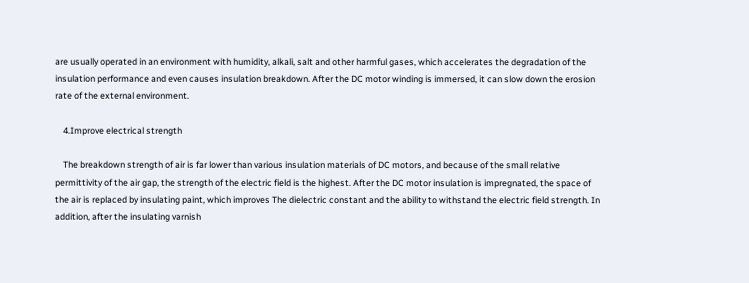are usually operated in an environment with humidity, alkali, salt and other harmful gases, which accelerates the degradation of the insulation performance and even causes insulation breakdown. After the DC motor winding is immersed, it can slow down the erosion rate of the external environment.

    4.Improve electrical strength

    The breakdown strength of air is far lower than various insulation materials of DC motors, and because of the small relative permittivity of the air gap, the strength of the electric field is the highest. After the DC motor insulation is impregnated, the space of the air is replaced by insulating paint, which improves The dielectric constant and the ability to withstand the electric field strength. In addition, after the insulating varnish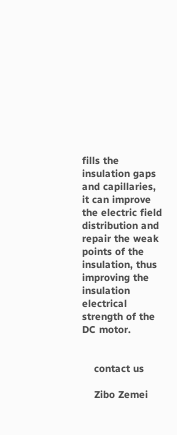fills the insulation gaps and capillaries, it can improve the electric field distribution and repair the weak points of the insulation, thus improving the insulation electrical strength of the DC motor.


    contact us

    Zibo Zemei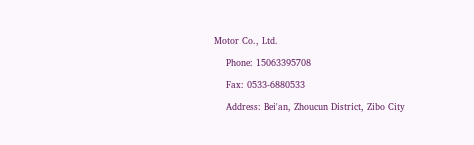Motor Co., Ltd.

    Phone: 15063395708

    Fax: 0533-6880533

    Address: Bei'an, Zhoucun District, Zibo City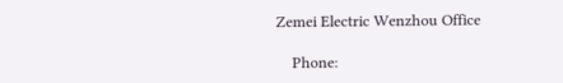Zemei Electric Wenzhou Office

    Phone: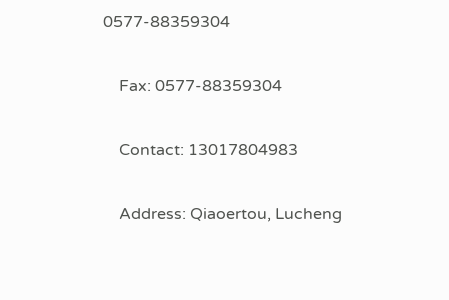0577-88359304

    Fax: 0577-88359304

    Contact: 13017804983

    Address: Qiaoertou, Lucheng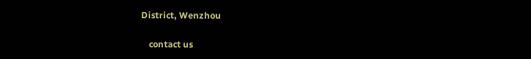District, Wenzhou

    contact us